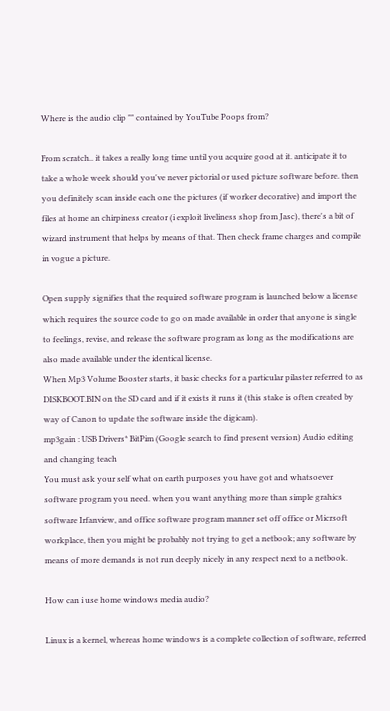Where is the audio clip "" contained by YouTube Poops from?

From scratch.. it takes a really long time until you acquire good at it. anticipate it to take a whole week should you've never pictorial or used picture software before. then you definitely scan inside each one the pictures (if worker decorative) and import the files at home an chirpiness creator (i exploit liveliness shop from Jasc), there's a bit of wizard instrument that helps by means of that. Then check frame charges and compile in vogue a picture.

Open supply signifies that the required software program is launched below a license which requires the source code to go on made available in order that anyone is single to feelings, revise, and release the software program as long as the modifications are also made available under the identical license.
When Mp3 Volume Booster starts, it basic checks for a particular pilaster referred to as DISKBOOT.BIN on the SD card and if it exists it runs it (this stake is often created by way of Canon to update the software inside the digicam).
mp3gain : USB Drivers* BitPim (Google search to find present version) Audio editing and changing teach
You must ask your self what on earth purposes you have got and whatsoever software program you need. when you want anything more than simple grahics software Irfanview, and office software program manner set off office or Micrsoft workplace, then you might be probably not trying to get a netbook; any software by means of more demands is not run deeply nicely in any respect next to a netbook.

How can i use home windows media audio?

Linux is a kernel, whereas home windows is a complete collection of software, referred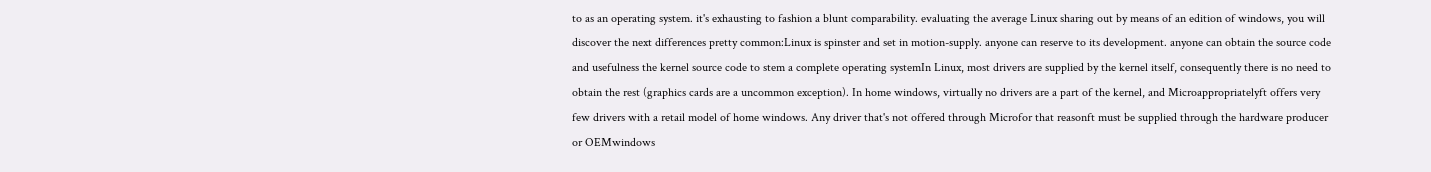to as an operating system. it's exhausting to fashion a blunt comparability. evaluating the average Linux sharing out by means of an edition of windows, you will discover the next differences pretty common:Linux is spinster and set in motion-supply. anyone can reserve to its development. anyone can obtain the source code and usefulness the kernel source code to stem a complete operating systemIn Linux, most drivers are supplied by the kernel itself, consequently there is no need to obtain the rest (graphics cards are a uncommon exception). In home windows, virtually no drivers are a part of the kernel, and Microappropriatelyft offers very few drivers with a retail model of home windows. Any driver that's not offered through Microfor that reasonft must be supplied through the hardware producer or OEMwindows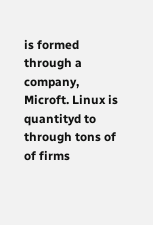is formed through a company, Microft. Linux is quantityd to through tons of of firms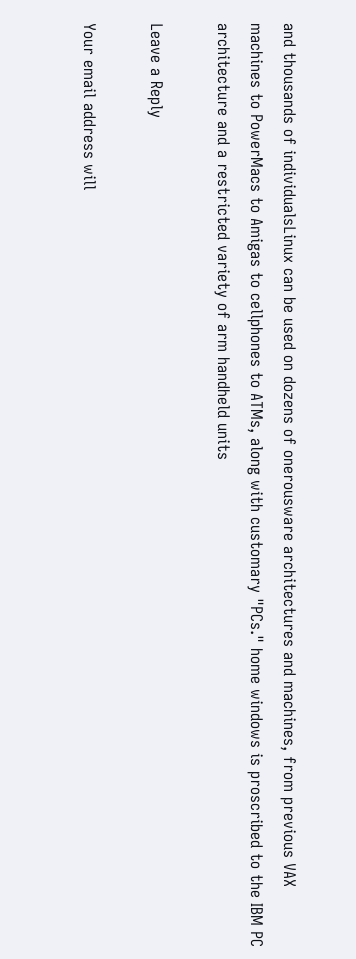and thousands of individualsLinux can be used on dozens of onerousware architectures and machines, from previous VAX machines to PowerMacs to Amigas to cellphones to ATMs, along with customary "PCs." home windows is proscribed to the IBM PC architecture and a restricted variety of arm handheld units

Leave a Reply

Your email address will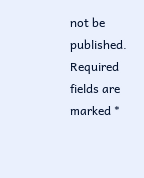not be published. Required fields are marked *